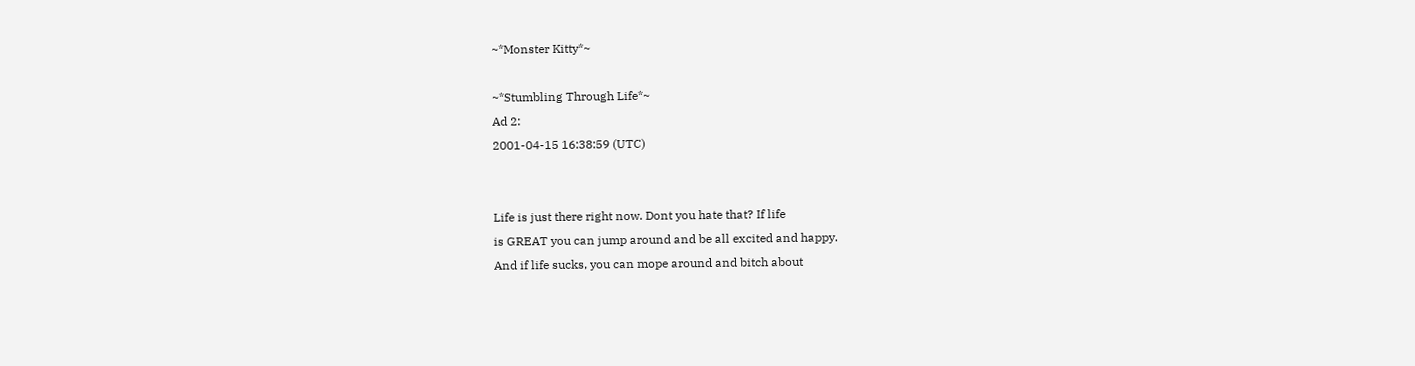~*Monster Kitty*~

~*Stumbling Through Life*~
Ad 2:
2001-04-15 16:38:59 (UTC)


Life is just there right now. Dont you hate that? If life
is GREAT you can jump around and be all excited and happy.
And if life sucks, you can mope around and bitch about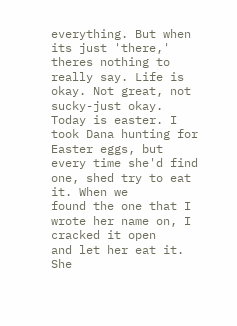everything. But when its just 'there,' theres nothing to
really say. Life is okay. Not great, not sucky-just okay.
Today is easter. I took Dana hunting for Easter eggs, but
every time she'd find one, shed try to eat it. When we
found the one that I wrote her name on, I cracked it open
and let her eat it. She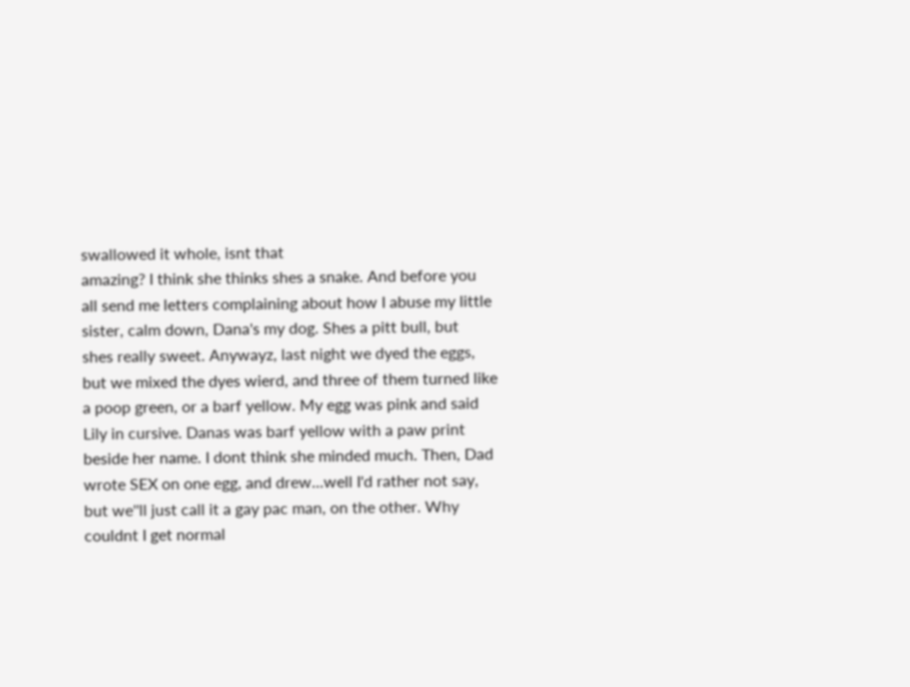swallowed it whole, isnt that
amazing? I think she thinks shes a snake. And before you
all send me letters complaining about how I abuse my little
sister, calm down, Dana's my dog. Shes a pitt bull, but
shes really sweet. Anywayz, last night we dyed the eggs,
but we mixed the dyes wierd, and three of them turned like
a poop green, or a barf yellow. My egg was pink and said
Lily in cursive. Danas was barf yellow with a paw print
beside her name. I dont think she minded much. Then, Dad
wrote SEX on one egg, and drew...well I'd rather not say,
but we''ll just call it a gay pac man, on the other. Why
couldnt I get normal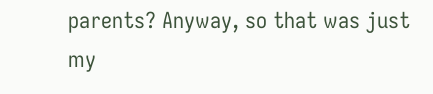parents? Anyway, so that was just my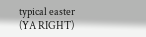typical easter (YA RIGHT)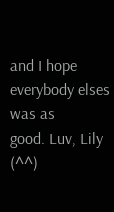and I hope everybody elses was as
good. Luv, Lily (^^)